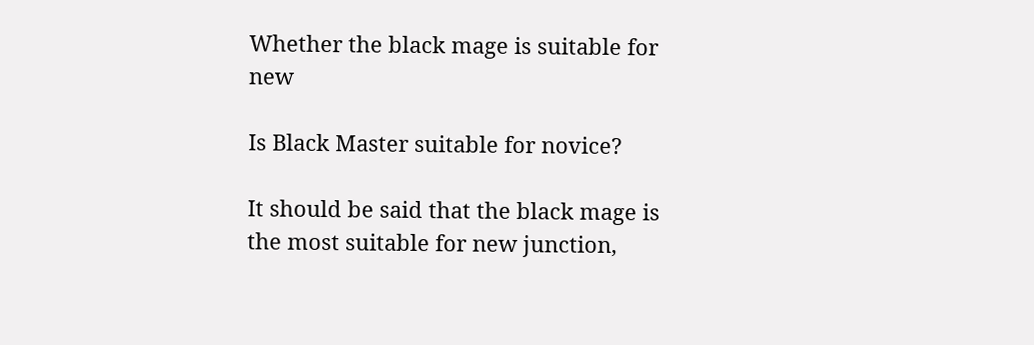Whether the black mage is suitable for new

Is Black Master suitable for novice?

It should be said that the black mage is the most suitable for new junction,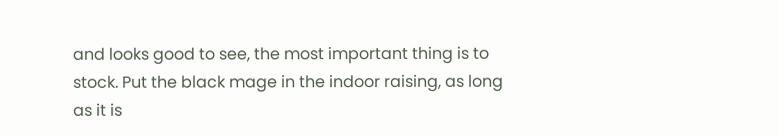and looks good to see, the most important thing is to stock. Put the black mage in the indoor raising, as long as it is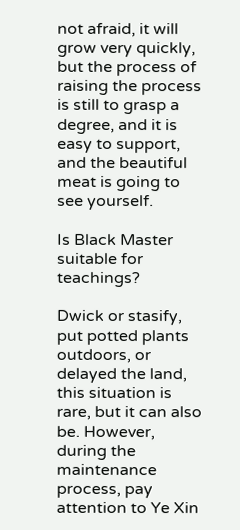not afraid, it will grow very quickly, but the process of raising the process is still to grasp a degree, and it is easy to support, and the beautiful meat is going to see yourself.

Is Black Master suitable for teachings?

Dwick or stasify, put potted plants outdoors, or delayed the land, this situation is rare, but it can also be. However, during the maintenance process, pay attention to Ye Xin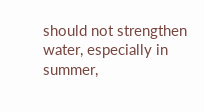should not strengthen water, especially in summer,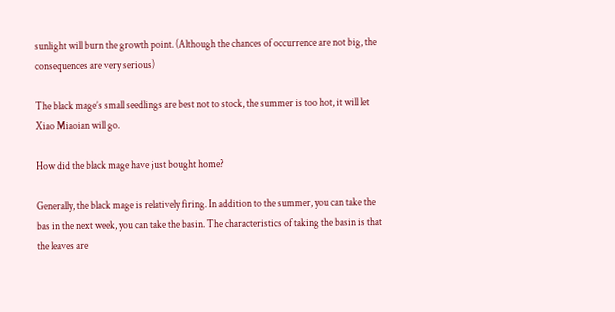sunlight will burn the growth point. (Although the chances of occurrence are not big, the consequences are very serious)

The black mage’s small seedlings are best not to stock, the summer is too hot, it will let Xiao Miaoian will go.

How did the black mage have just bought home?

Generally, the black mage is relatively firing. In addition to the summer, you can take the bas in the next week, you can take the basin. The characteristics of taking the basin is that the leaves are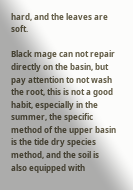hard, and the leaves are soft.

Black mage can not repair directly on the basin, but pay attention to not wash the root, this is not a good habit, especially in the summer, the specific method of the upper basin is the tide dry species method, and the soil is also equipped with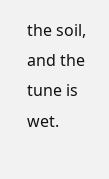the soil, and the tune is wet.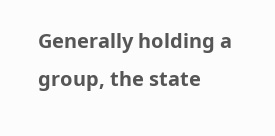Generally holding a group, the state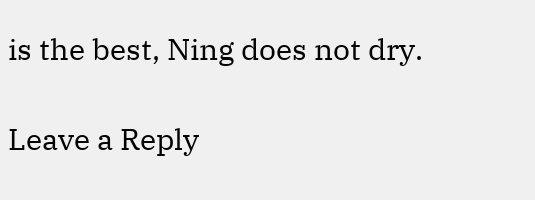is the best, Ning does not dry.

Leave a Reply